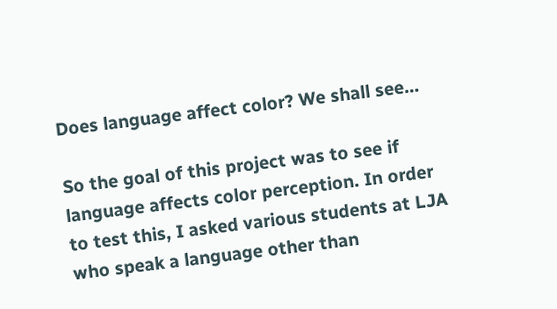Does language affect color? We shall see…

So the goal of this project was to see if language affects color perception. In order to test this, I asked various students at LJA who speak a language other than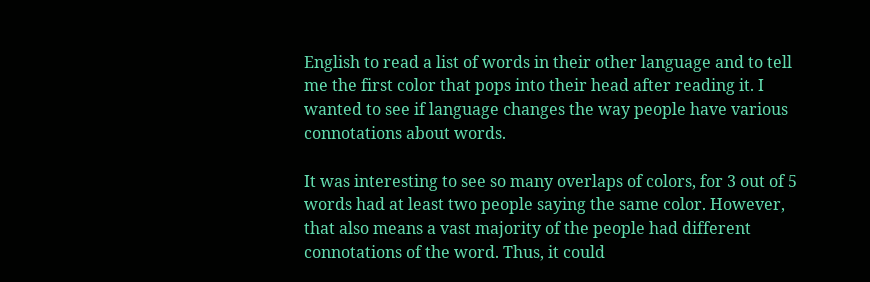English to read a list of words in their other language and to tell me the first color that pops into their head after reading it. I wanted to see if language changes the way people have various connotations about words.

It was interesting to see so many overlaps of colors, for 3 out of 5 words had at least two people saying the same color. However, that also means a vast majority of the people had different connotations of the word. Thus, it could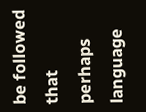be followed that perhaps language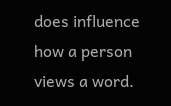does influence how a person views a word.